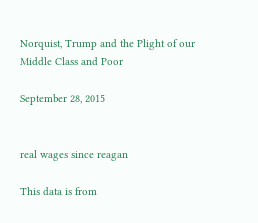Norquist, Trump and the Plight of our Middle Class and Poor

September 28, 2015


real wages since reagan

This data is from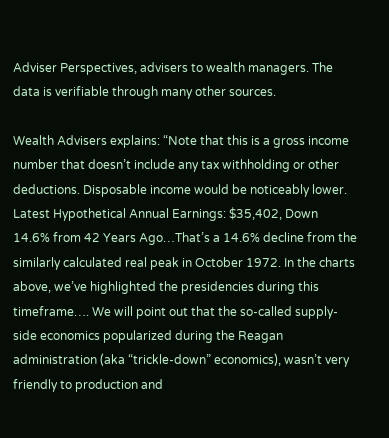Adviser Perspectives, advisers to wealth managers. The data is verifiable through many other sources.

Wealth Advisers explains: “Note that this is a gross income number that doesn’t include any tax withholding or other deductions. Disposable income would be noticeably lower. Latest Hypothetical Annual Earnings: $35,402, Down 14.6% from 42 Years Ago…That’s a 14.6% decline from the similarly calculated real peak in October 1972. In the charts above, we’ve highlighted the presidencies during this timeframe…. We will point out that the so-called supply-side economics popularized during the Reagan administration (aka “trickle-down” economics), wasn’t very friendly to production and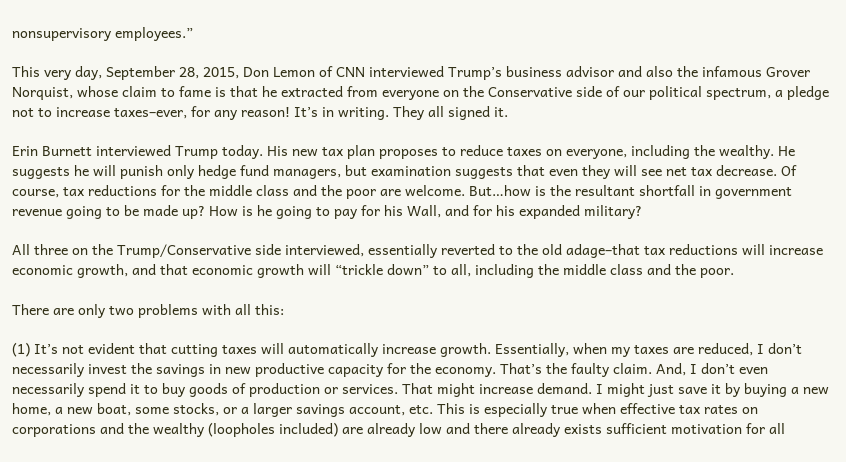nonsupervisory employees.”

This very day, September 28, 2015, Don Lemon of CNN interviewed Trump’s business advisor and also the infamous Grover Norquist, whose claim to fame is that he extracted from everyone on the Conservative side of our political spectrum, a pledge not to increase taxes–ever, for any reason! It’s in writing. They all signed it.

Erin Burnett interviewed Trump today. His new tax plan proposes to reduce taxes on everyone, including the wealthy. He suggests he will punish only hedge fund managers, but examination suggests that even they will see net tax decrease. Of course, tax reductions for the middle class and the poor are welcome. But…how is the resultant shortfall in government revenue going to be made up? How is he going to pay for his Wall, and for his expanded military?

All three on the Trump/Conservative side interviewed, essentially reverted to the old adage–that tax reductions will increase economic growth, and that economic growth will “trickle down” to all, including the middle class and the poor.

There are only two problems with all this:

(1) It’s not evident that cutting taxes will automatically increase growth. Essentially, when my taxes are reduced, I don’t necessarily invest the savings in new productive capacity for the economy. That’s the faulty claim. And, I don’t even necessarily spend it to buy goods of production or services. That might increase demand. I might just save it by buying a new home, a new boat, some stocks, or a larger savings account, etc. This is especially true when effective tax rates on corporations and the wealthy (loopholes included) are already low and there already exists sufficient motivation for all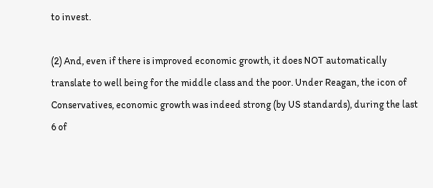to invest.

(2) And, even if there is improved economic growth, it does NOT automatically translate to well being for the middle class and the poor. Under Reagan, the icon of Conservatives, economic growth was indeed strong (by US standards), during the last 6 of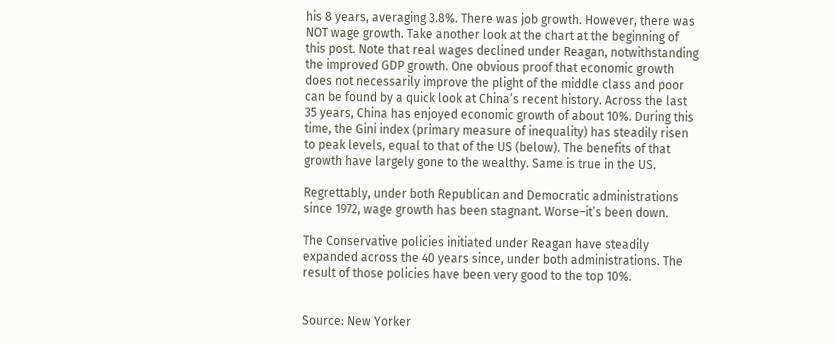his 8 years, averaging 3.8%. There was job growth. However, there was NOT wage growth. Take another look at the chart at the beginning of this post. Note that real wages declined under Reagan, notwithstanding the improved GDP growth. One obvious proof that economic growth does not necessarily improve the plight of the middle class and poor can be found by a quick look at China’s recent history. Across the last 35 years, China has enjoyed economic growth of about 10%. During this time, the Gini index (primary measure of inequality) has steadily risen to peak levels, equal to that of the US (below). The benefits of that growth have largely gone to the wealthy. Same is true in the US.

Regrettably, under both Republican and Democratic administrations since 1972, wage growth has been stagnant. Worse–it’s been down.

The Conservative policies initiated under Reagan have steadily expanded across the 40 years since, under both administrations. The result of those policies have been very good to the top 10%.


Source: New Yorker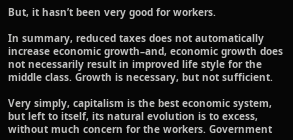But, it hasn’t been very good for workers.

In summary, reduced taxes does not automatically increase economic growth–and, economic growth does not necessarily result in improved life style for the middle class. Growth is necessary, but not sufficient.

Very simply, capitalism is the best economic system, but left to itself, its natural evolution is to excess, without much concern for the workers. Government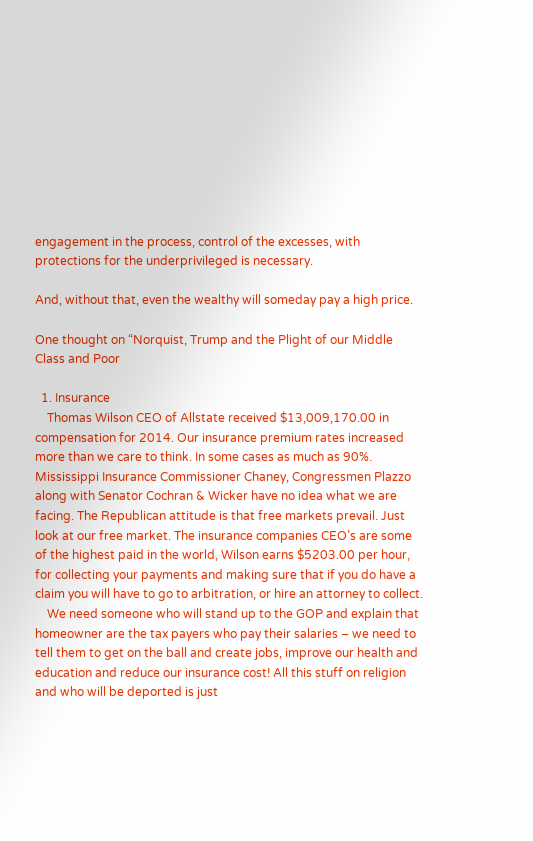engagement in the process, control of the excesses, with protections for the underprivileged is necessary.

And, without that, even the wealthy will someday pay a high price.

One thought on “Norquist, Trump and the Plight of our Middle Class and Poor

  1. Insurance
    Thomas Wilson CEO of Allstate received $13,009,170.00 in compensation for 2014. Our insurance premium rates increased more than we care to think. In some cases as much as 90%. Mississippi Insurance Commissioner Chaney, Congressmen Plazzo along with Senator Cochran & Wicker have no idea what we are facing. The Republican attitude is that free markets prevail. Just look at our free market. The insurance companies CEO’s are some of the highest paid in the world, Wilson earns $5203.00 per hour, for collecting your payments and making sure that if you do have a claim you will have to go to arbitration, or hire an attorney to collect.
    We need someone who will stand up to the GOP and explain that homeowner are the tax payers who pay their salaries – we need to tell them to get on the ball and create jobs, improve our health and education and reduce our insurance cost! All this stuff on religion and who will be deported is just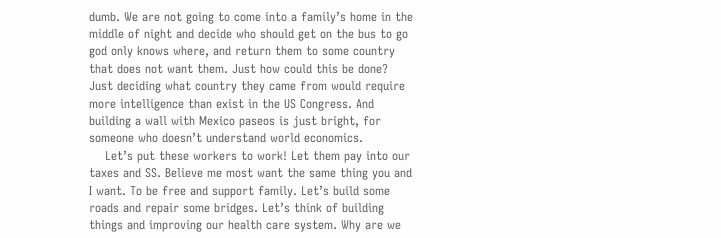dumb. We are not going to come into a family’s home in the middle of night and decide who should get on the bus to go god only knows where, and return them to some country that does not want them. Just how could this be done? Just deciding what country they came from would require more intelligence than exist in the US Congress. And building a wall with Mexico paseos is just bright, for someone who doesn’t understand world economics.
    Let’s put these workers to work! Let them pay into our taxes and SS. Believe me most want the same thing you and I want. To be free and support family. Let’s build some roads and repair some bridges. Let’s think of building things and improving our health care system. Why are we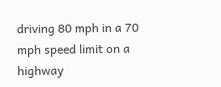driving 80 mph in a 70 mph speed limit on a highway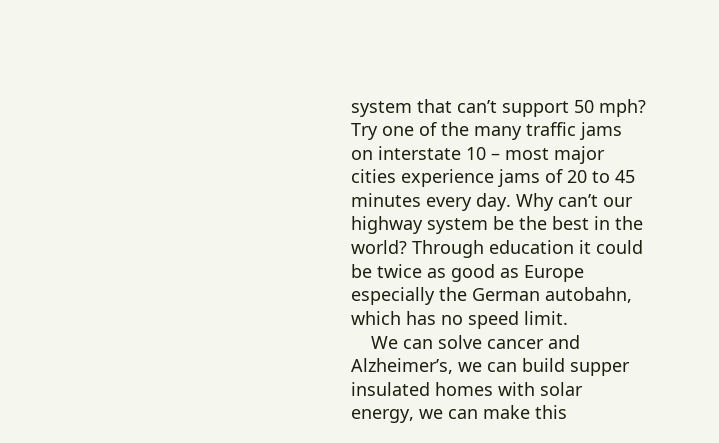system that can’t support 50 mph? Try one of the many traffic jams on interstate 10 – most major cities experience jams of 20 to 45 minutes every day. Why can’t our highway system be the best in the world? Through education it could be twice as good as Europe especially the German autobahn, which has no speed limit.
    We can solve cancer and Alzheimer’s, we can build supper insulated homes with solar energy, we can make this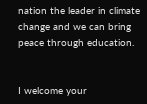nation the leader in climate change and we can bring peace through education.


I welcome your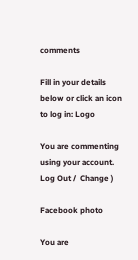comments

Fill in your details below or click an icon to log in: Logo

You are commenting using your account. Log Out /  Change )

Facebook photo

You are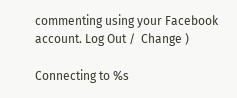commenting using your Facebook account. Log Out /  Change )

Connecting to %s